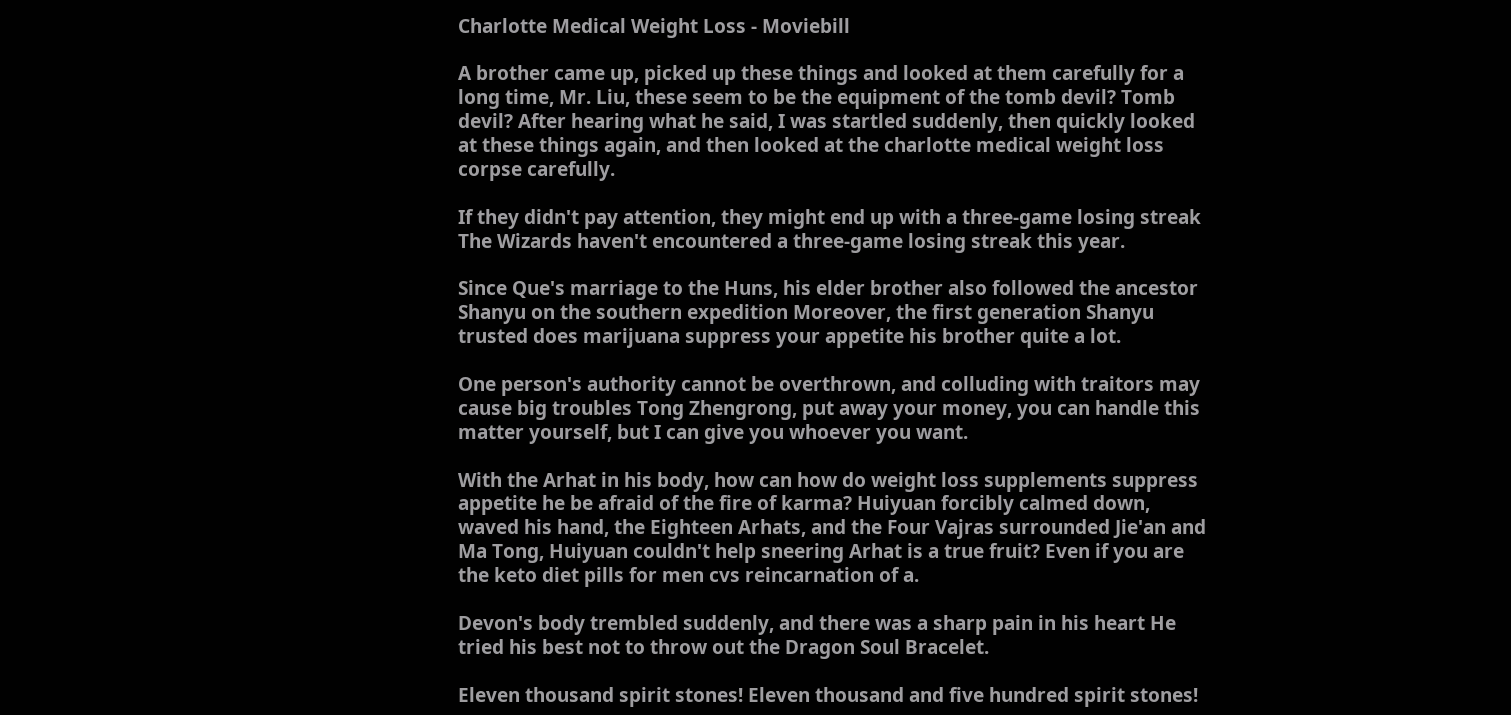Charlotte Medical Weight Loss - Moviebill

A brother came up, picked up these things and looked at them carefully for a long time, Mr. Liu, these seem to be the equipment of the tomb devil? Tomb devil? After hearing what he said, I was startled suddenly, then quickly looked at these things again, and then looked at the charlotte medical weight loss corpse carefully.

If they didn't pay attention, they might end up with a three-game losing streak The Wizards haven't encountered a three-game losing streak this year.

Since Que's marriage to the Huns, his elder brother also followed the ancestor Shanyu on the southern expedition Moreover, the first generation Shanyu trusted does marijuana suppress your appetite his brother quite a lot.

One person's authority cannot be overthrown, and colluding with traitors may cause big troubles Tong Zhengrong, put away your money, you can handle this matter yourself, but I can give you whoever you want.

With the Arhat in his body, how can how do weight loss supplements suppress appetite he be afraid of the fire of karma? Huiyuan forcibly calmed down, waved his hand, the Eighteen Arhats, and the Four Vajras surrounded Jie'an and Ma Tong, Huiyuan couldn't help sneering Arhat is a true fruit? Even if you are the keto diet pills for men cvs reincarnation of a.

Devon's body trembled suddenly, and there was a sharp pain in his heart He tried his best not to throw out the Dragon Soul Bracelet.

Eleven thousand spirit stones! Eleven thousand and five hundred spirit stones!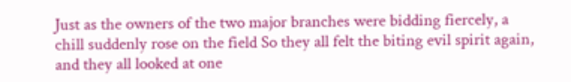Just as the owners of the two major branches were bidding fiercely, a chill suddenly rose on the field So they all felt the biting evil spirit again, and they all looked at one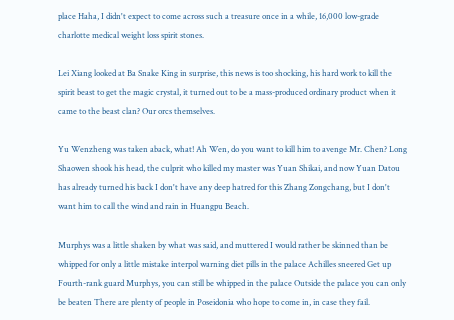place Haha, I didn't expect to come across such a treasure once in a while, 16,000 low-grade charlotte medical weight loss spirit stones.

Lei Xiang looked at Ba Snake King in surprise, this news is too shocking, his hard work to kill the spirit beast to get the magic crystal, it turned out to be a mass-produced ordinary product when it came to the beast clan? Our orcs themselves.

Yu Wenzheng was taken aback, what! Ah Wen, do you want to kill him to avenge Mr. Chen? Long Shaowen shook his head, the culprit who killed my master was Yuan Shikai, and now Yuan Datou has already turned his back I don't have any deep hatred for this Zhang Zongchang, but I don't want him to call the wind and rain in Huangpu Beach.

Murphys was a little shaken by what was said, and muttered I would rather be skinned than be whipped for only a little mistake interpol warning diet pills in the palace Achilles sneered Get up Fourth-rank guard Murphys, you can still be whipped in the palace Outside the palace you can only be beaten There are plenty of people in Poseidonia who hope to come in, in case they fail.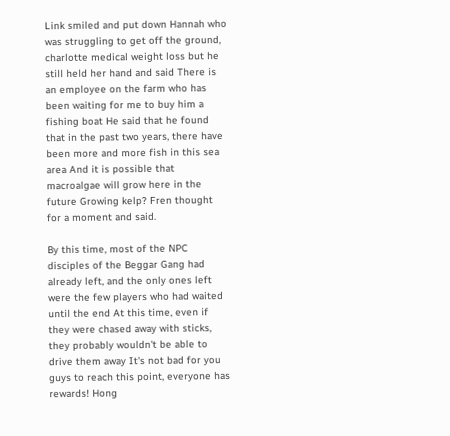Link smiled and put down Hannah who was struggling to get off the ground, charlotte medical weight loss but he still held her hand and said There is an employee on the farm who has been waiting for me to buy him a fishing boat He said that he found that in the past two years, there have been more and more fish in this sea area And it is possible that macroalgae will grow here in the future Growing kelp? Fren thought for a moment and said.

By this time, most of the NPC disciples of the Beggar Gang had already left, and the only ones left were the few players who had waited until the end At this time, even if they were chased away with sticks, they probably wouldn't be able to drive them away It's not bad for you guys to reach this point, everyone has rewards! Hong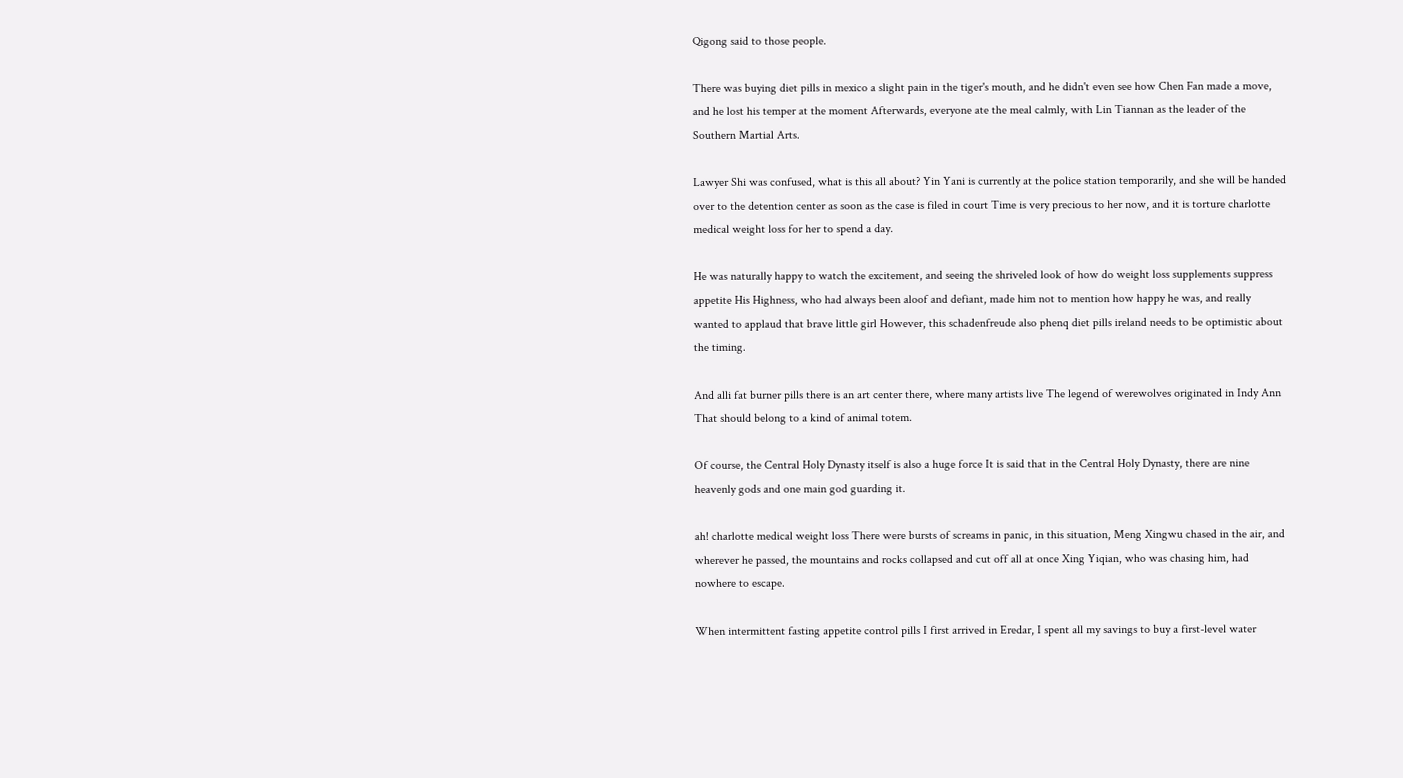Qigong said to those people.

There was buying diet pills in mexico a slight pain in the tiger's mouth, and he didn't even see how Chen Fan made a move, and he lost his temper at the moment Afterwards, everyone ate the meal calmly, with Lin Tiannan as the leader of the Southern Martial Arts.

Lawyer Shi was confused, what is this all about? Yin Yani is currently at the police station temporarily, and she will be handed over to the detention center as soon as the case is filed in court Time is very precious to her now, and it is torture charlotte medical weight loss for her to spend a day.

He was naturally happy to watch the excitement, and seeing the shriveled look of how do weight loss supplements suppress appetite His Highness, who had always been aloof and defiant, made him not to mention how happy he was, and really wanted to applaud that brave little girl However, this schadenfreude also phenq diet pills ireland needs to be optimistic about the timing.

And alli fat burner pills there is an art center there, where many artists live The legend of werewolves originated in Indy Ann That should belong to a kind of animal totem.

Of course, the Central Holy Dynasty itself is also a huge force It is said that in the Central Holy Dynasty, there are nine heavenly gods and one main god guarding it.

ah! charlotte medical weight loss There were bursts of screams in panic, in this situation, Meng Xingwu chased in the air, and wherever he passed, the mountains and rocks collapsed and cut off all at once Xing Yiqian, who was chasing him, had nowhere to escape.

When intermittent fasting appetite control pills I first arrived in Eredar, I spent all my savings to buy a first-level water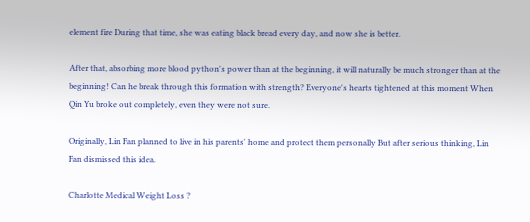element fire During that time, she was eating black bread every day, and now she is better.

After that, absorbing more blood python's power than at the beginning, it will naturally be much stronger than at the beginning! Can he break through this formation with strength? Everyone's hearts tightened at this moment When Qin Yu broke out completely, even they were not sure.

Originally, Lin Fan planned to live in his parents' home and protect them personally But after serious thinking, Lin Fan dismissed this idea.

Charlotte Medical Weight Loss ?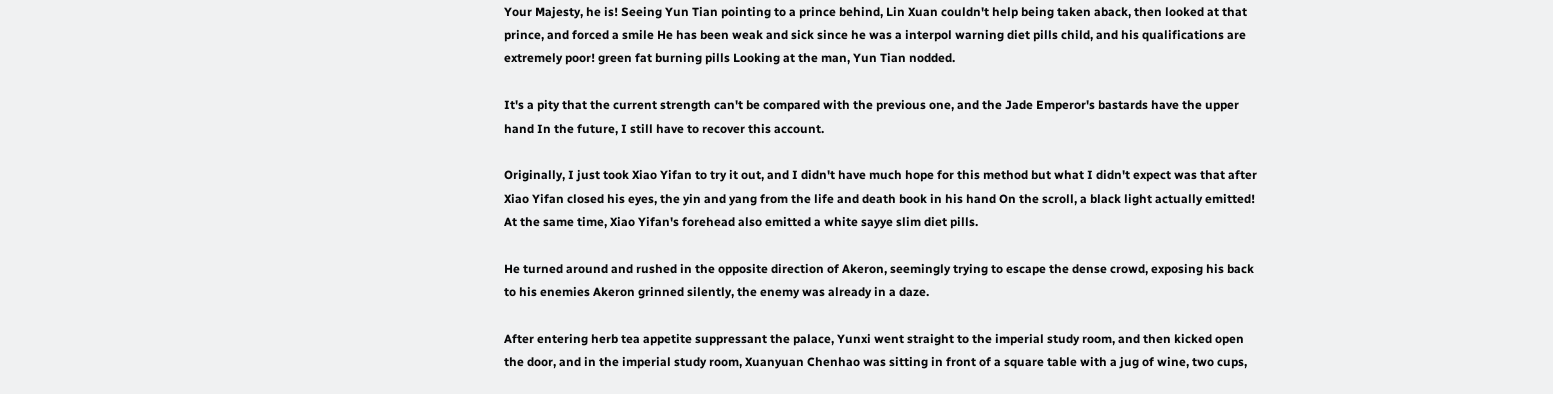Your Majesty, he is! Seeing Yun Tian pointing to a prince behind, Lin Xuan couldn't help being taken aback, then looked at that prince, and forced a smile He has been weak and sick since he was a interpol warning diet pills child, and his qualifications are extremely poor! green fat burning pills Looking at the man, Yun Tian nodded.

It's a pity that the current strength can't be compared with the previous one, and the Jade Emperor's bastards have the upper hand In the future, I still have to recover this account.

Originally, I just took Xiao Yifan to try it out, and I didn't have much hope for this method but what I didn't expect was that after Xiao Yifan closed his eyes, the yin and yang from the life and death book in his hand On the scroll, a black light actually emitted! At the same time, Xiao Yifan's forehead also emitted a white sayye slim diet pills.

He turned around and rushed in the opposite direction of Akeron, seemingly trying to escape the dense crowd, exposing his back to his enemies Akeron grinned silently, the enemy was already in a daze.

After entering herb tea appetite suppressant the palace, Yunxi went straight to the imperial study room, and then kicked open the door, and in the imperial study room, Xuanyuan Chenhao was sitting in front of a square table with a jug of wine, two cups,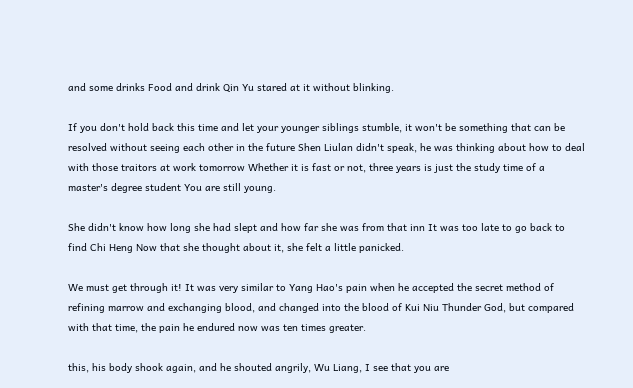and some drinks Food and drink Qin Yu stared at it without blinking.

If you don't hold back this time and let your younger siblings stumble, it won't be something that can be resolved without seeing each other in the future Shen Liulan didn't speak, he was thinking about how to deal with those traitors at work tomorrow Whether it is fast or not, three years is just the study time of a master's degree student You are still young.

She didn't know how long she had slept and how far she was from that inn It was too late to go back to find Chi Heng Now that she thought about it, she felt a little panicked.

We must get through it! It was very similar to Yang Hao's pain when he accepted the secret method of refining marrow and exchanging blood, and changed into the blood of Kui Niu Thunder God, but compared with that time, the pain he endured now was ten times greater.

this, his body shook again, and he shouted angrily, Wu Liang, I see that you are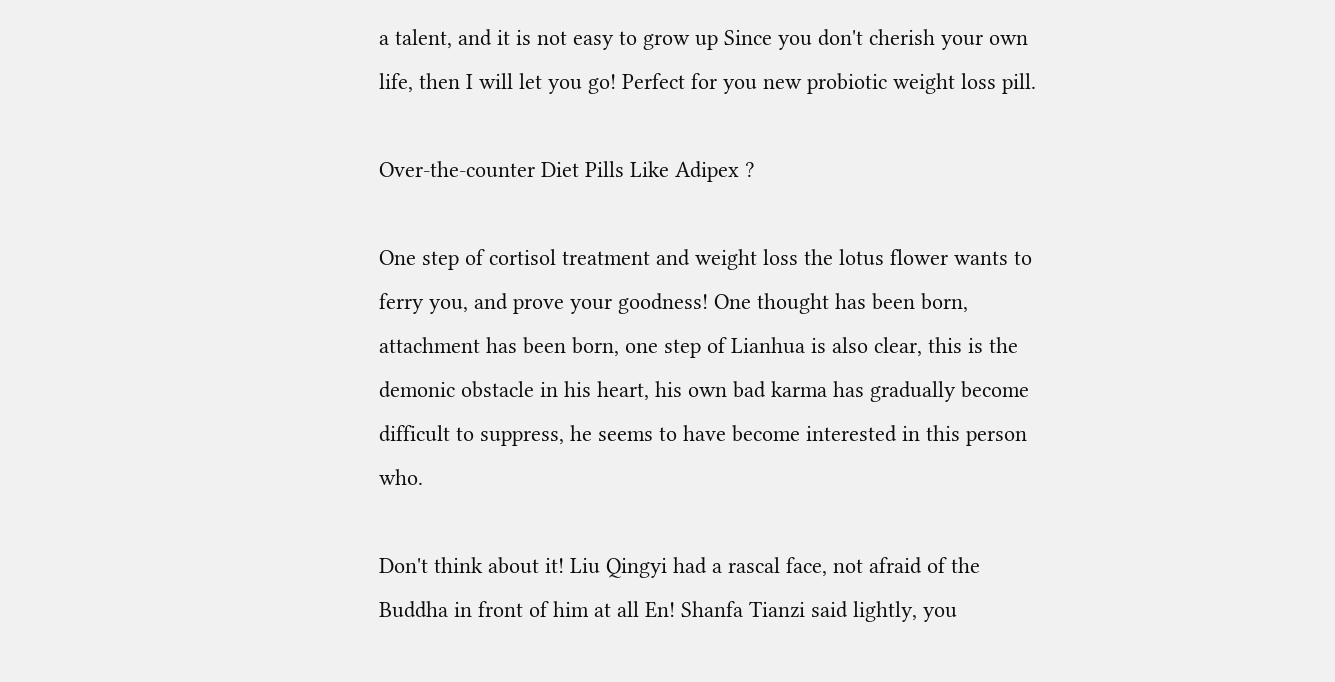a talent, and it is not easy to grow up Since you don't cherish your own life, then I will let you go! Perfect for you new probiotic weight loss pill.

Over-the-counter Diet Pills Like Adipex ?

One step of cortisol treatment and weight loss the lotus flower wants to ferry you, and prove your goodness! One thought has been born, attachment has been born, one step of Lianhua is also clear, this is the demonic obstacle in his heart, his own bad karma has gradually become difficult to suppress, he seems to have become interested in this person who.

Don't think about it! Liu Qingyi had a rascal face, not afraid of the Buddha in front of him at all En! Shanfa Tianzi said lightly, you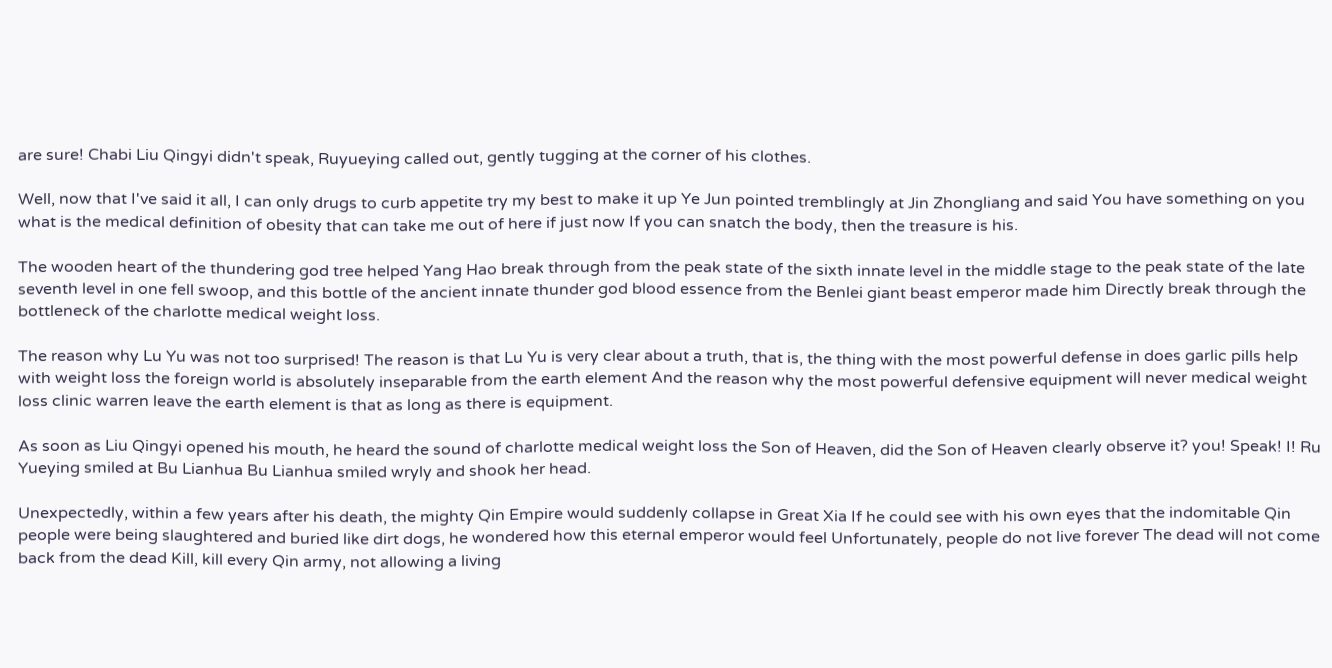are sure! Chabi Liu Qingyi didn't speak, Ruyueying called out, gently tugging at the corner of his clothes.

Well, now that I've said it all, I can only drugs to curb appetite try my best to make it up Ye Jun pointed tremblingly at Jin Zhongliang and said You have something on you what is the medical definition of obesity that can take me out of here if just now If you can snatch the body, then the treasure is his.

The wooden heart of the thundering god tree helped Yang Hao break through from the peak state of the sixth innate level in the middle stage to the peak state of the late seventh level in one fell swoop, and this bottle of the ancient innate thunder god blood essence from the Benlei giant beast emperor made him Directly break through the bottleneck of the charlotte medical weight loss.

The reason why Lu Yu was not too surprised! The reason is that Lu Yu is very clear about a truth, that is, the thing with the most powerful defense in does garlic pills help with weight loss the foreign world is absolutely inseparable from the earth element And the reason why the most powerful defensive equipment will never medical weight loss clinic warren leave the earth element is that as long as there is equipment.

As soon as Liu Qingyi opened his mouth, he heard the sound of charlotte medical weight loss the Son of Heaven, did the Son of Heaven clearly observe it? you! Speak! I! Ru Yueying smiled at Bu Lianhua Bu Lianhua smiled wryly and shook her head.

Unexpectedly, within a few years after his death, the mighty Qin Empire would suddenly collapse in Great Xia If he could see with his own eyes that the indomitable Qin people were being slaughtered and buried like dirt dogs, he wondered how this eternal emperor would feel Unfortunately, people do not live forever The dead will not come back from the dead Kill, kill every Qin army, not allowing a living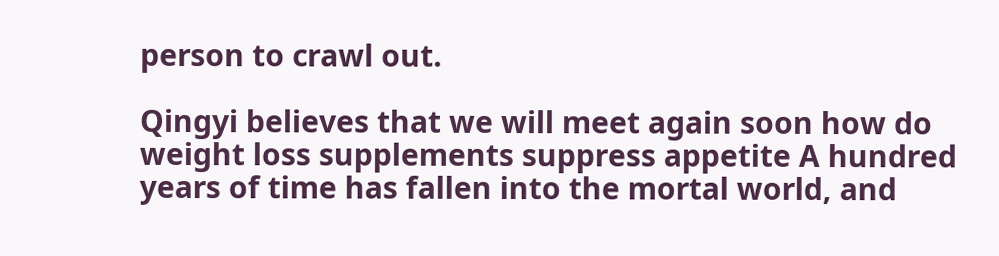person to crawl out.

Qingyi believes that we will meet again soon how do weight loss supplements suppress appetite A hundred years of time has fallen into the mortal world, and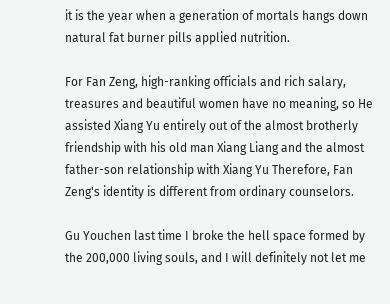it is the year when a generation of mortals hangs down natural fat burner pills applied nutrition.

For Fan Zeng, high-ranking officials and rich salary, treasures and beautiful women have no meaning, so He assisted Xiang Yu entirely out of the almost brotherly friendship with his old man Xiang Liang and the almost father-son relationship with Xiang Yu Therefore, Fan Zeng's identity is different from ordinary counselors.

Gu Youchen last time I broke the hell space formed by the 200,000 living souls, and I will definitely not let me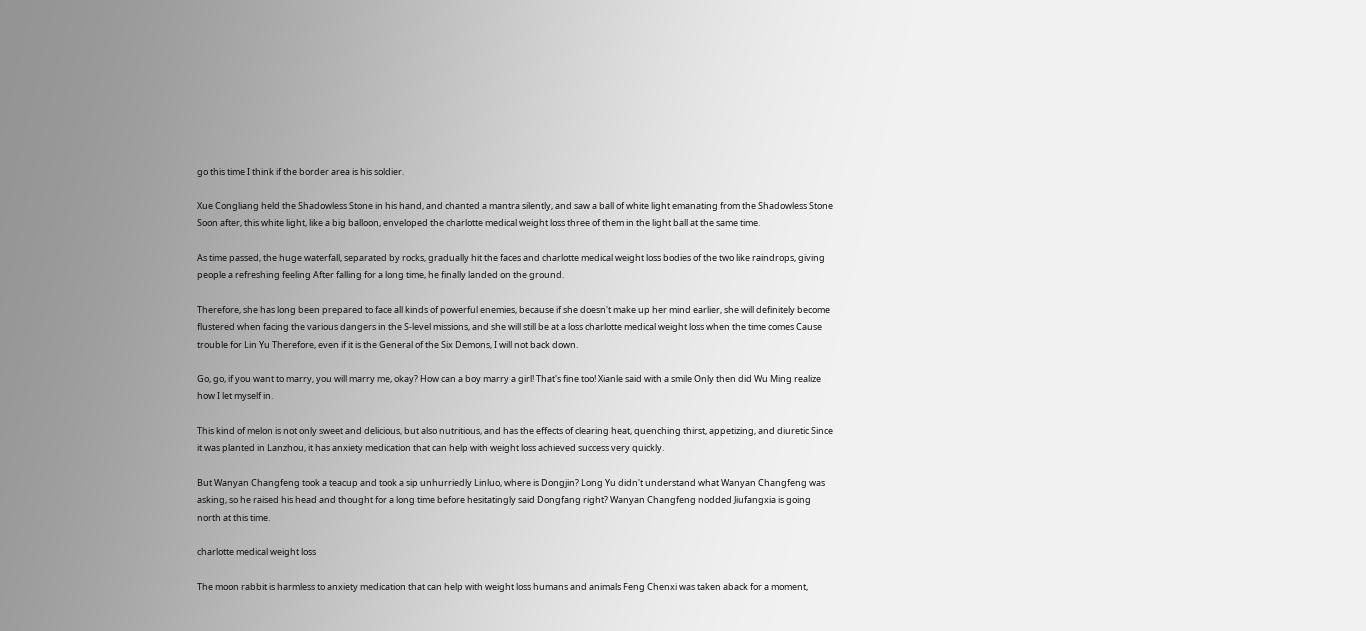go this time I think if the border area is his soldier.

Xue Congliang held the Shadowless Stone in his hand, and chanted a mantra silently, and saw a ball of white light emanating from the Shadowless Stone Soon after, this white light, like a big balloon, enveloped the charlotte medical weight loss three of them in the light ball at the same time.

As time passed, the huge waterfall, separated by rocks, gradually hit the faces and charlotte medical weight loss bodies of the two like raindrops, giving people a refreshing feeling After falling for a long time, he finally landed on the ground.

Therefore, she has long been prepared to face all kinds of powerful enemies, because if she doesn't make up her mind earlier, she will definitely become flustered when facing the various dangers in the S-level missions, and she will still be at a loss charlotte medical weight loss when the time comes Cause trouble for Lin Yu Therefore, even if it is the General of the Six Demons, I will not back down.

Go, go, if you want to marry, you will marry me, okay? How can a boy marry a girl! That's fine too! Xianle said with a smile Only then did Wu Ming realize how I let myself in.

This kind of melon is not only sweet and delicious, but also nutritious, and has the effects of clearing heat, quenching thirst, appetizing, and diuretic Since it was planted in Lanzhou, it has anxiety medication that can help with weight loss achieved success very quickly.

But Wanyan Changfeng took a teacup and took a sip unhurriedly Linluo, where is Dongjin? Long Yu didn't understand what Wanyan Changfeng was asking, so he raised his head and thought for a long time before hesitatingly said Dongfang right? Wanyan Changfeng nodded Jiufangxia is going north at this time.

charlotte medical weight loss

The moon rabbit is harmless to anxiety medication that can help with weight loss humans and animals Feng Chenxi was taken aback for a moment,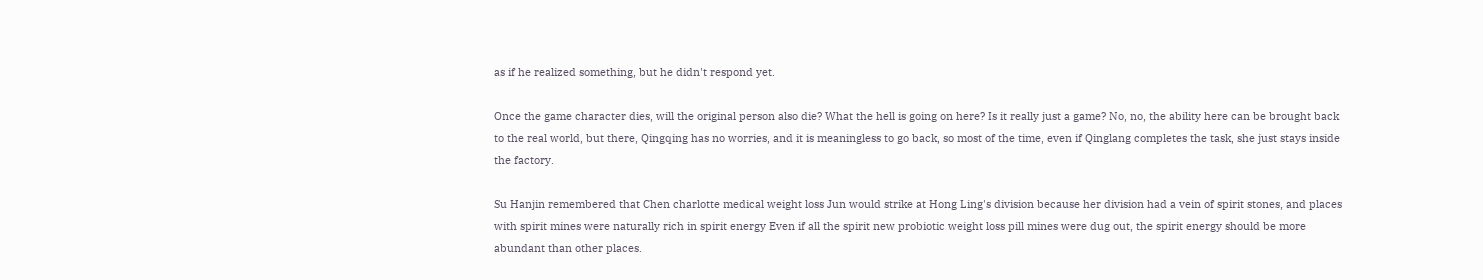as if he realized something, but he didn't respond yet.

Once the game character dies, will the original person also die? What the hell is going on here? Is it really just a game? No, no, the ability here can be brought back to the real world, but there, Qingqing has no worries, and it is meaningless to go back, so most of the time, even if Qinglang completes the task, she just stays inside the factory.

Su Hanjin remembered that Chen charlotte medical weight loss Jun would strike at Hong Ling's division because her division had a vein of spirit stones, and places with spirit mines were naturally rich in spirit energy Even if all the spirit new probiotic weight loss pill mines were dug out, the spirit energy should be more abundant than other places.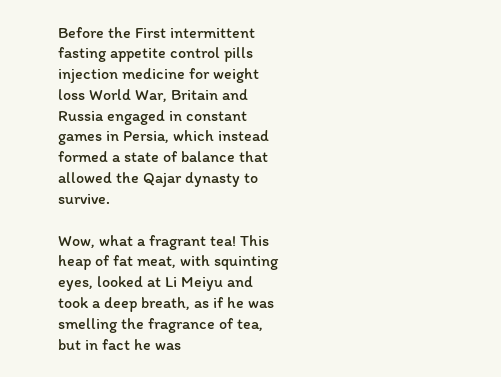Before the First intermittent fasting appetite control pills injection medicine for weight loss World War, Britain and Russia engaged in constant games in Persia, which instead formed a state of balance that allowed the Qajar dynasty to survive.

Wow, what a fragrant tea! This heap of fat meat, with squinting eyes, looked at Li Meiyu and took a deep breath, as if he was smelling the fragrance of tea, but in fact he was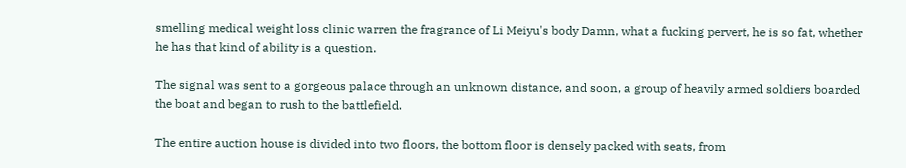smelling medical weight loss clinic warren the fragrance of Li Meiyu's body Damn, what a fucking pervert, he is so fat, whether he has that kind of ability is a question.

The signal was sent to a gorgeous palace through an unknown distance, and soon, a group of heavily armed soldiers boarded the boat and began to rush to the battlefield.

The entire auction house is divided into two floors, the bottom floor is densely packed with seats, from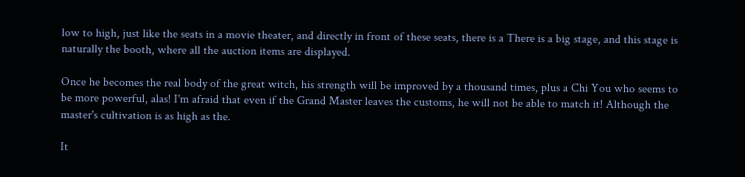low to high, just like the seats in a movie theater, and directly in front of these seats, there is a There is a big stage, and this stage is naturally the booth, where all the auction items are displayed.

Once he becomes the real body of the great witch, his strength will be improved by a thousand times, plus a Chi You who seems to be more powerful, alas! I'm afraid that even if the Grand Master leaves the customs, he will not be able to match it! Although the master's cultivation is as high as the.

It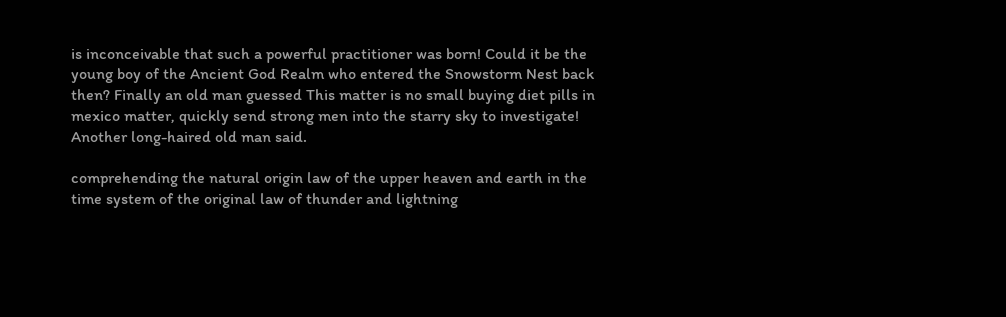is inconceivable that such a powerful practitioner was born! Could it be the young boy of the Ancient God Realm who entered the Snowstorm Nest back then? Finally an old man guessed This matter is no small buying diet pills in mexico matter, quickly send strong men into the starry sky to investigate! Another long-haired old man said.

comprehending the natural origin law of the upper heaven and earth in the time system of the original law of thunder and lightning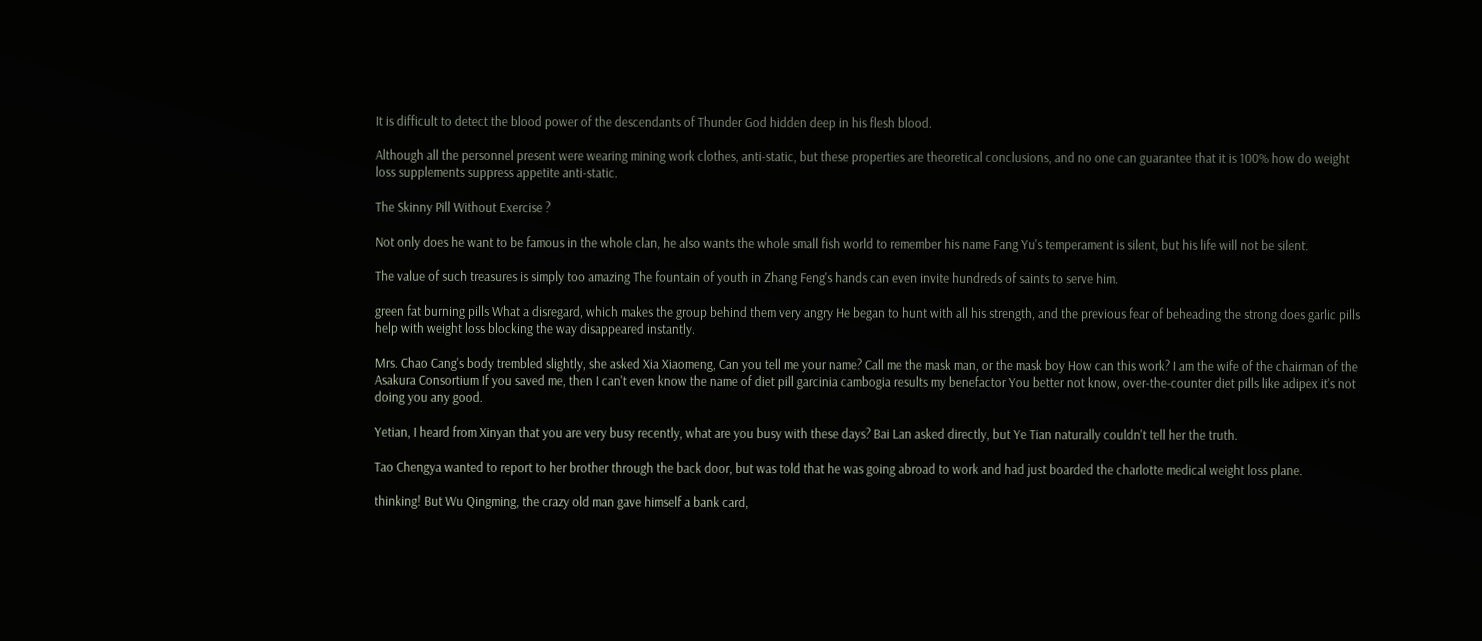It is difficult to detect the blood power of the descendants of Thunder God hidden deep in his flesh blood.

Although all the personnel present were wearing mining work clothes, anti-static, but these properties are theoretical conclusions, and no one can guarantee that it is 100% how do weight loss supplements suppress appetite anti-static.

The Skinny Pill Without Exercise ?

Not only does he want to be famous in the whole clan, he also wants the whole small fish world to remember his name Fang Yu's temperament is silent, but his life will not be silent.

The value of such treasures is simply too amazing The fountain of youth in Zhang Feng's hands can even invite hundreds of saints to serve him.

green fat burning pills What a disregard, which makes the group behind them very angry He began to hunt with all his strength, and the previous fear of beheading the strong does garlic pills help with weight loss blocking the way disappeared instantly.

Mrs. Chao Cang's body trembled slightly, she asked Xia Xiaomeng, Can you tell me your name? Call me the mask man, or the mask boy How can this work? I am the wife of the chairman of the Asakura Consortium If you saved me, then I can't even know the name of diet pill garcinia cambogia results my benefactor You better not know, over-the-counter diet pills like adipex it's not doing you any good.

Yetian, I heard from Xinyan that you are very busy recently, what are you busy with these days? Bai Lan asked directly, but Ye Tian naturally couldn't tell her the truth.

Tao Chengya wanted to report to her brother through the back door, but was told that he was going abroad to work and had just boarded the charlotte medical weight loss plane.

thinking! But Wu Qingming, the crazy old man gave himself a bank card,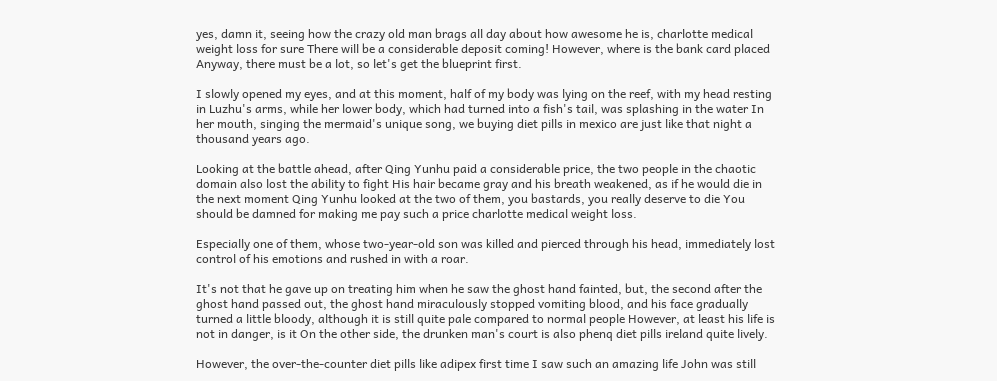yes, damn it, seeing how the crazy old man brags all day about how awesome he is, charlotte medical weight loss for sure There will be a considerable deposit coming! However, where is the bank card placed Anyway, there must be a lot, so let's get the blueprint first.

I slowly opened my eyes, and at this moment, half of my body was lying on the reef, with my head resting in Luzhu's arms, while her lower body, which had turned into a fish's tail, was splashing in the water In her mouth, singing the mermaid's unique song, we buying diet pills in mexico are just like that night a thousand years ago.

Looking at the battle ahead, after Qing Yunhu paid a considerable price, the two people in the chaotic domain also lost the ability to fight His hair became gray and his breath weakened, as if he would die in the next moment Qing Yunhu looked at the two of them, you bastards, you really deserve to die You should be damned for making me pay such a price charlotte medical weight loss.

Especially one of them, whose two-year-old son was killed and pierced through his head, immediately lost control of his emotions and rushed in with a roar.

It's not that he gave up on treating him when he saw the ghost hand fainted, but, the second after the ghost hand passed out, the ghost hand miraculously stopped vomiting blood, and his face gradually turned a little bloody, although it is still quite pale compared to normal people However, at least his life is not in danger, is it On the other side, the drunken man's court is also phenq diet pills ireland quite lively.

However, the over-the-counter diet pills like adipex first time I saw such an amazing life John was still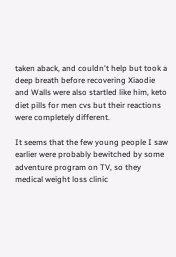taken aback, and couldn't help but took a deep breath before recovering Xiaodie and Walls were also startled like him, keto diet pills for men cvs but their reactions were completely different.

It seems that the few young people I saw earlier were probably bewitched by some adventure program on TV, so they medical weight loss clinic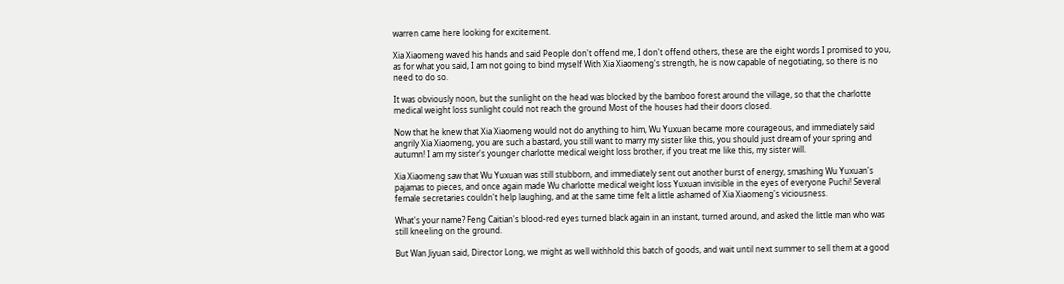warren came here looking for excitement.

Xia Xiaomeng waved his hands and said People don't offend me, I don't offend others, these are the eight words I promised to you, as for what you said, I am not going to bind myself With Xia Xiaomeng's strength, he is now capable of negotiating, so there is no need to do so.

It was obviously noon, but the sunlight on the head was blocked by the bamboo forest around the village, so that the charlotte medical weight loss sunlight could not reach the ground Most of the houses had their doors closed.

Now that he knew that Xia Xiaomeng would not do anything to him, Wu Yuxuan became more courageous, and immediately said angrily Xia Xiaomeng, you are such a bastard, you still want to marry my sister like this, you should just dream of your spring and autumn! I am my sister's younger charlotte medical weight loss brother, if you treat me like this, my sister will.

Xia Xiaomeng saw that Wu Yuxuan was still stubborn, and immediately sent out another burst of energy, smashing Wu Yuxuan's pajamas to pieces, and once again made Wu charlotte medical weight loss Yuxuan invisible in the eyes of everyone Puchi! Several female secretaries couldn't help laughing, and at the same time felt a little ashamed of Xia Xiaomeng's viciousness.

What's your name? Feng Caitian's blood-red eyes turned black again in an instant, turned around, and asked the little man who was still kneeling on the ground.

But Wan Jiyuan said, Director Long, we might as well withhold this batch of goods, and wait until next summer to sell them at a good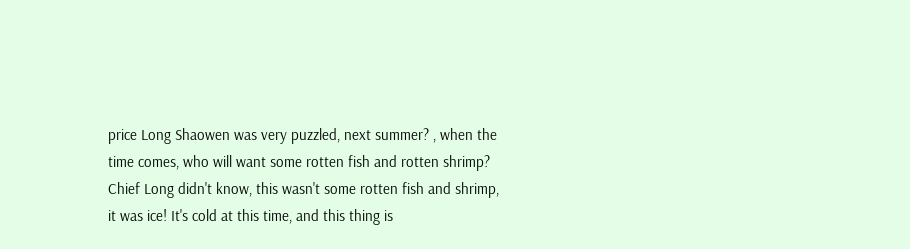price Long Shaowen was very puzzled, next summer? , when the time comes, who will want some rotten fish and rotten shrimp? Chief Long didn't know, this wasn't some rotten fish and shrimp, it was ice! It's cold at this time, and this thing is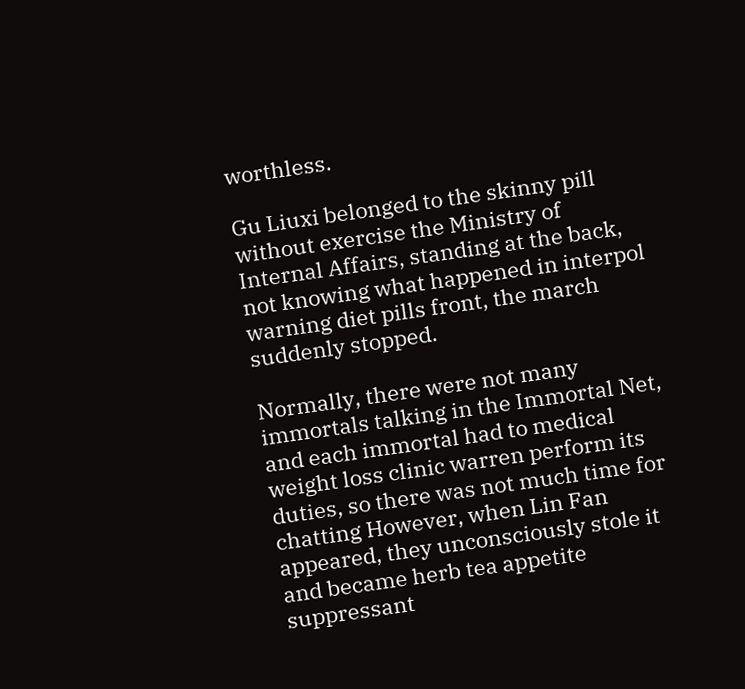worthless.

Gu Liuxi belonged to the skinny pill without exercise the Ministry of Internal Affairs, standing at the back, not knowing what happened in interpol warning diet pills front, the march suddenly stopped.

Normally, there were not many immortals talking in the Immortal Net, and each immortal had to medical weight loss clinic warren perform its duties, so there was not much time for chatting However, when Lin Fan appeared, they unconsciously stole it and became herb tea appetite suppressant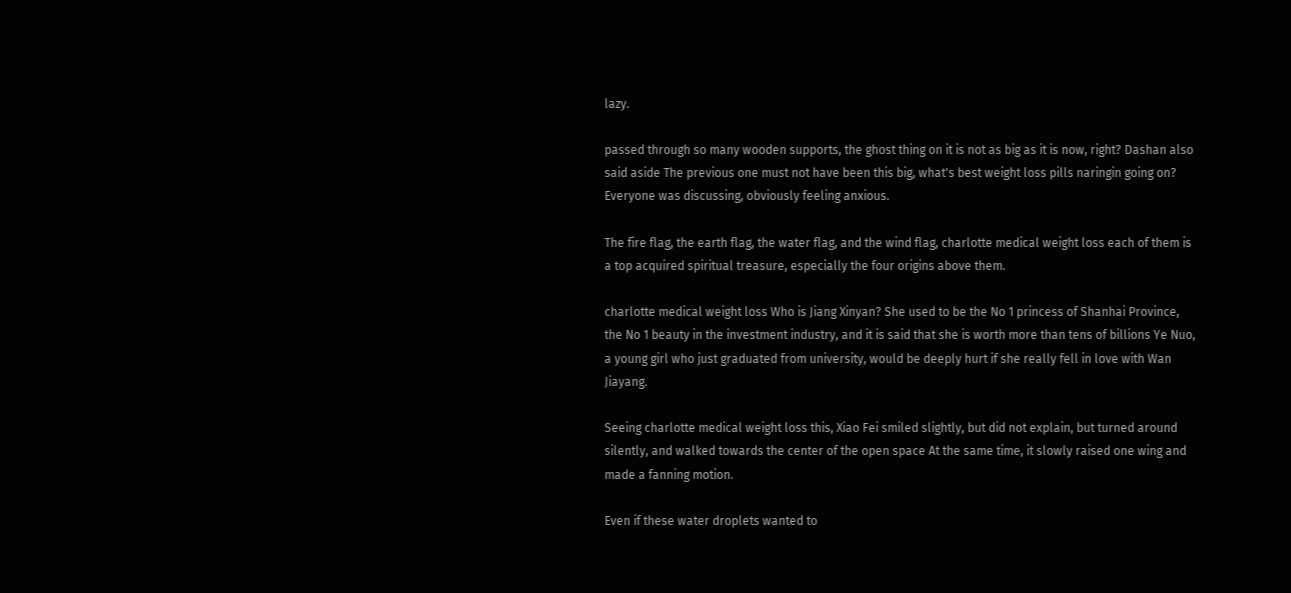lazy.

passed through so many wooden supports, the ghost thing on it is not as big as it is now, right? Dashan also said aside The previous one must not have been this big, what's best weight loss pills naringin going on? Everyone was discussing, obviously feeling anxious.

The fire flag, the earth flag, the water flag, and the wind flag, charlotte medical weight loss each of them is a top acquired spiritual treasure, especially the four origins above them.

charlotte medical weight loss Who is Jiang Xinyan? She used to be the No 1 princess of Shanhai Province, the No 1 beauty in the investment industry, and it is said that she is worth more than tens of billions Ye Nuo, a young girl who just graduated from university, would be deeply hurt if she really fell in love with Wan Jiayang.

Seeing charlotte medical weight loss this, Xiao Fei smiled slightly, but did not explain, but turned around silently, and walked towards the center of the open space At the same time, it slowly raised one wing and made a fanning motion.

Even if these water droplets wanted to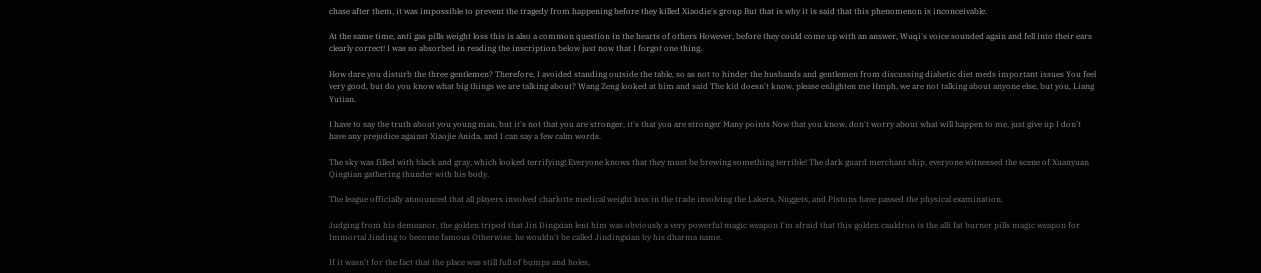chase after them, it was impossible to prevent the tragedy from happening before they killed Xiaodie's group But that is why it is said that this phenomenon is inconceivable.

At the same time, anti gas pills weight loss this is also a common question in the hearts of others However, before they could come up with an answer, Wuqi's voice sounded again and fell into their ears clearly correct! I was so absorbed in reading the inscription below just now that I forgot one thing.

How dare you disturb the three gentlemen? Therefore, I avoided standing outside the table, so as not to hinder the husbands and gentlemen from discussing diabetic diet meds important issues You feel very good, but do you know what big things we are talking about? Wang Zeng looked at him and said The kid doesn't know, please enlighten me Hmph, we are not talking about anyone else, but you, Liang Yutian.

I have to say the truth about you young man, but it's not that you are stronger, it's that you are stronger Many points Now that you know, don't worry about what will happen to me, just give up I don't have any prejudice against Xiaojie Anida, and I can say a few calm words.

The sky was filled with black and gray, which looked terrifying! Everyone knows that they must be brewing something terrible! The dark guard merchant ship, everyone witnessed the scene of Xuanyuan Qingtian gathering thunder with his body.

The league officially announced that all players involved charlotte medical weight loss in the trade involving the Lakers, Nuggets, and Pistons have passed the physical examination.

Judging from his demeanor, the golden tripod that Jin Dingxian lent him was obviously a very powerful magic weapon I'm afraid that this golden cauldron is the alli fat burner pills magic weapon for Immortal Jinding to become famous Otherwise, he wouldn't be called Jindingxian by his dharma name.

If it wasn't for the fact that the place was still full of bumps and holes,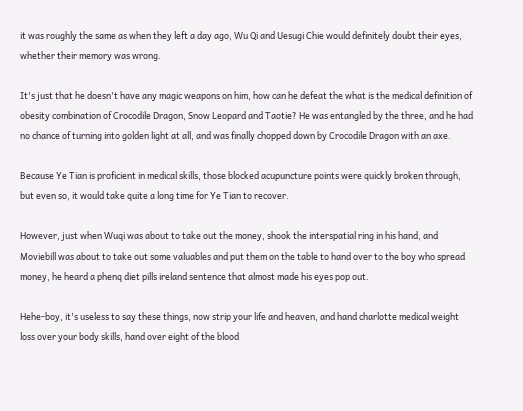it was roughly the same as when they left a day ago, Wu Qi and Uesugi Chie would definitely doubt their eyes, whether their memory was wrong.

It's just that he doesn't have any magic weapons on him, how can he defeat the what is the medical definition of obesity combination of Crocodile Dragon, Snow Leopard and Taotie? He was entangled by the three, and he had no chance of turning into golden light at all, and was finally chopped down by Crocodile Dragon with an axe.

Because Ye Tian is proficient in medical skills, those blocked acupuncture points were quickly broken through, but even so, it would take quite a long time for Ye Tian to recover.

However, just when Wuqi was about to take out the money, shook the interspatial ring in his hand, and Moviebill was about to take out some valuables and put them on the table to hand over to the boy who spread money, he heard a phenq diet pills ireland sentence that almost made his eyes pop out.

Hehe-boy, it's useless to say these things, now strip your life and heaven, and hand charlotte medical weight loss over your body skills, hand over eight of the blood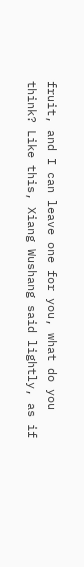fruit, and I can leave one for you, what do you think? Like this, Xiang Wushang said lightly, as if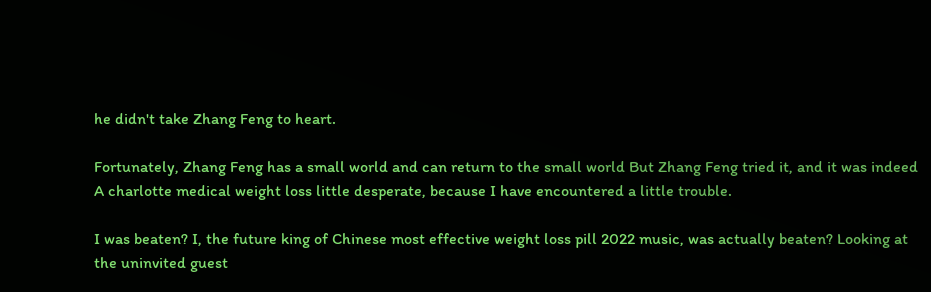he didn't take Zhang Feng to heart.

Fortunately, Zhang Feng has a small world and can return to the small world But Zhang Feng tried it, and it was indeed A charlotte medical weight loss little desperate, because I have encountered a little trouble.

I was beaten? I, the future king of Chinese most effective weight loss pill 2022 music, was actually beaten? Looking at the uninvited guest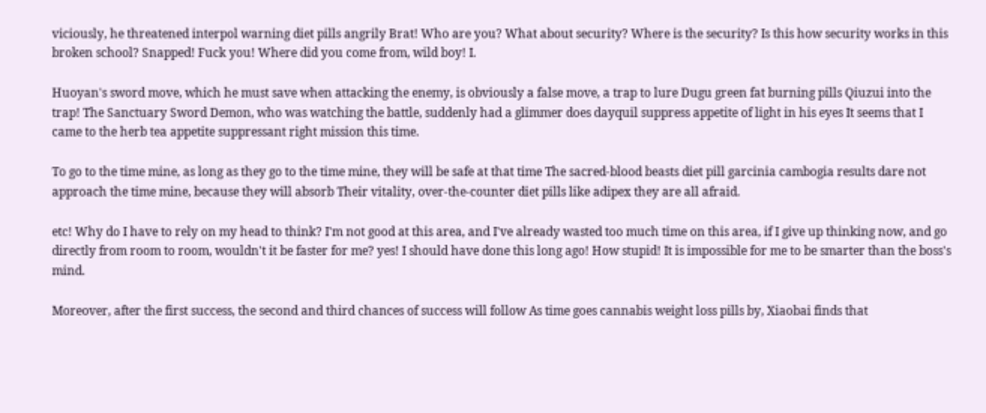viciously, he threatened interpol warning diet pills angrily Brat! Who are you? What about security? Where is the security? Is this how security works in this broken school? Snapped! Fuck you! Where did you come from, wild boy! I.

Huoyan's sword move, which he must save when attacking the enemy, is obviously a false move, a trap to lure Dugu green fat burning pills Qiuzui into the trap! The Sanctuary Sword Demon, who was watching the battle, suddenly had a glimmer does dayquil suppress appetite of light in his eyes It seems that I came to the herb tea appetite suppressant right mission this time.

To go to the time mine, as long as they go to the time mine, they will be safe at that time The sacred-blood beasts diet pill garcinia cambogia results dare not approach the time mine, because they will absorb Their vitality, over-the-counter diet pills like adipex they are all afraid.

etc! Why do I have to rely on my head to think? I'm not good at this area, and I've already wasted too much time on this area, if I give up thinking now, and go directly from room to room, wouldn't it be faster for me? yes! I should have done this long ago! How stupid! It is impossible for me to be smarter than the boss's mind.

Moreover, after the first success, the second and third chances of success will follow As time goes cannabis weight loss pills by, Xiaobai finds that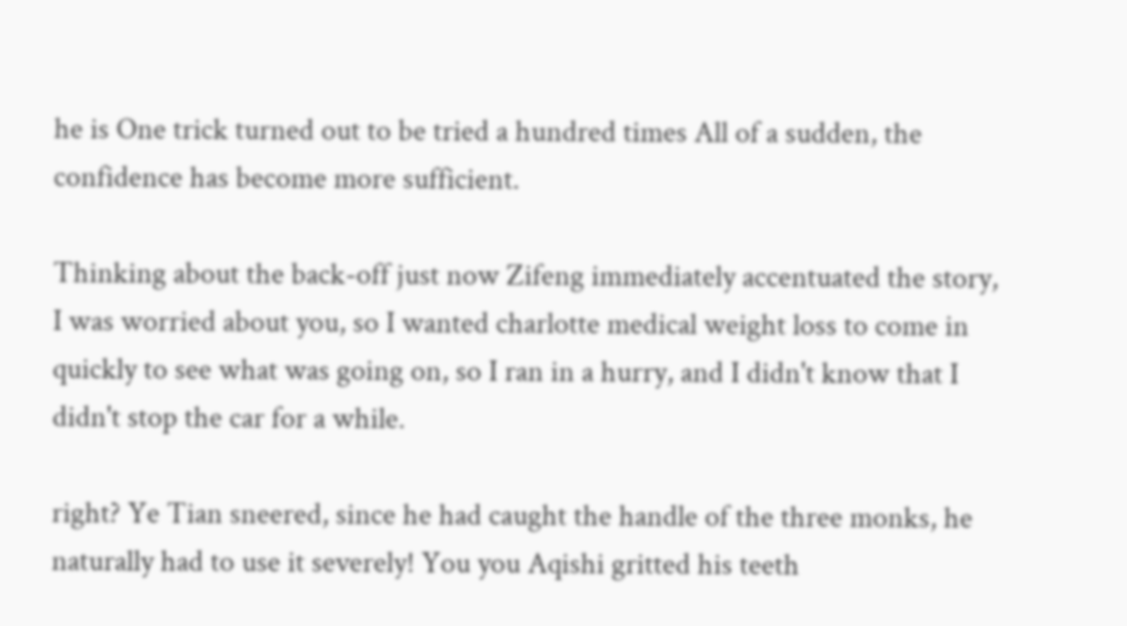he is One trick turned out to be tried a hundred times All of a sudden, the confidence has become more sufficient.

Thinking about the back-off just now Zifeng immediately accentuated the story, I was worried about you, so I wanted charlotte medical weight loss to come in quickly to see what was going on, so I ran in a hurry, and I didn't know that I didn't stop the car for a while.

right? Ye Tian sneered, since he had caught the handle of the three monks, he naturally had to use it severely! You you Aqishi gritted his teeth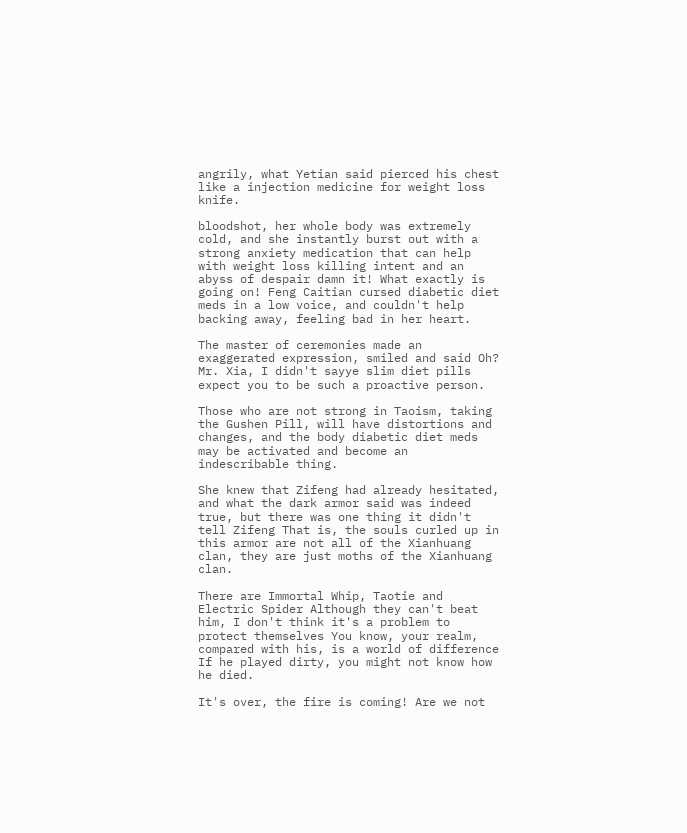angrily, what Yetian said pierced his chest like a injection medicine for weight loss knife.

bloodshot, her whole body was extremely cold, and she instantly burst out with a strong anxiety medication that can help with weight loss killing intent and an abyss of despair damn it! What exactly is going on! Feng Caitian cursed diabetic diet meds in a low voice, and couldn't help backing away, feeling bad in her heart.

The master of ceremonies made an exaggerated expression, smiled and said Oh? Mr. Xia, I didn't sayye slim diet pills expect you to be such a proactive person.

Those who are not strong in Taoism, taking the Gushen Pill, will have distortions and changes, and the body diabetic diet meds may be activated and become an indescribable thing.

She knew that Zifeng had already hesitated, and what the dark armor said was indeed true, but there was one thing it didn't tell Zifeng That is, the souls curled up in this armor are not all of the Xianhuang clan, they are just moths of the Xianhuang clan.

There are Immortal Whip, Taotie and Electric Spider Although they can't beat him, I don't think it's a problem to protect themselves You know, your realm, compared with his, is a world of difference If he played dirty, you might not know how he died.

It's over, the fire is coming! Are we not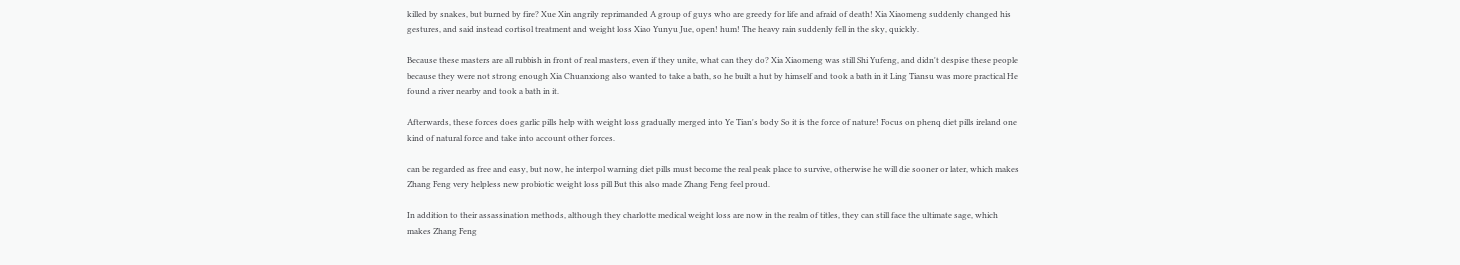killed by snakes, but burned by fire? Xue Xin angrily reprimanded A group of guys who are greedy for life and afraid of death! Xia Xiaomeng suddenly changed his gestures, and said instead cortisol treatment and weight loss Xiao Yunyu Jue, open! hum! The heavy rain suddenly fell in the sky, quickly.

Because these masters are all rubbish in front of real masters, even if they unite, what can they do? Xia Xiaomeng was still Shi Yufeng, and didn't despise these people because they were not strong enough Xia Chuanxiong also wanted to take a bath, so he built a hut by himself and took a bath in it Ling Tiansu was more practical He found a river nearby and took a bath in it.

Afterwards, these forces does garlic pills help with weight loss gradually merged into Ye Tian's body So it is the force of nature! Focus on phenq diet pills ireland one kind of natural force and take into account other forces.

can be regarded as free and easy, but now, he interpol warning diet pills must become the real peak place to survive, otherwise he will die sooner or later, which makes Zhang Feng very helpless new probiotic weight loss pill But this also made Zhang Feng feel proud.

In addition to their assassination methods, although they charlotte medical weight loss are now in the realm of titles, they can still face the ultimate sage, which makes Zhang Feng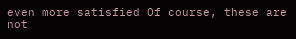even more satisfied Of course, these are not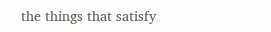the things that satisfy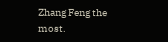Zhang Feng the most.